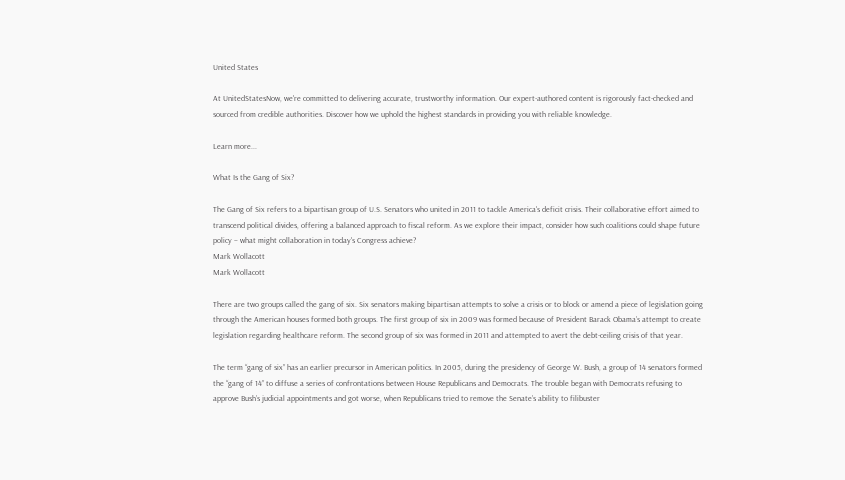United States

At UnitedStatesNow, we're committed to delivering accurate, trustworthy information. Our expert-authored content is rigorously fact-checked and sourced from credible authorities. Discover how we uphold the highest standards in providing you with reliable knowledge.

Learn more...

What Is the Gang of Six?

The Gang of Six refers to a bipartisan group of U.S. Senators who united in 2011 to tackle America's deficit crisis. Their collaborative effort aimed to transcend political divides, offering a balanced approach to fiscal reform. As we explore their impact, consider how such coalitions could shape future policy – what might collaboration in today's Congress achieve?
Mark Wollacott
Mark Wollacott

There are two groups called the gang of six. Six senators making bipartisan attempts to solve a crisis or to block or amend a piece of legislation going through the American houses formed both groups. The first group of six in 2009 was formed because of President Barack Obama’s attempt to create legislation regarding healthcare reform. The second group of six was formed in 2011 and attempted to avert the debt-ceiling crisis of that year.

The term “gang of six” has an earlier precursor in American politics. In 2005, during the presidency of George W. Bush, a group of 14 senators formed the “gang of 14” to diffuse a series of confrontations between House Republicans and Democrats. The trouble began with Democrats refusing to approve Bush’s judicial appointments and got worse, when Republicans tried to remove the Senate’s ability to filibuster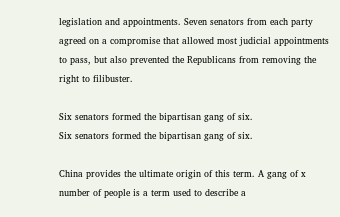legislation and appointments. Seven senators from each party agreed on a compromise that allowed most judicial appointments to pass, but also prevented the Republicans from removing the right to filibuster.

Six senators formed the bipartisan gang of six.
Six senators formed the bipartisan gang of six.

China provides the ultimate origin of this term. A gang of x number of people is a term used to describe a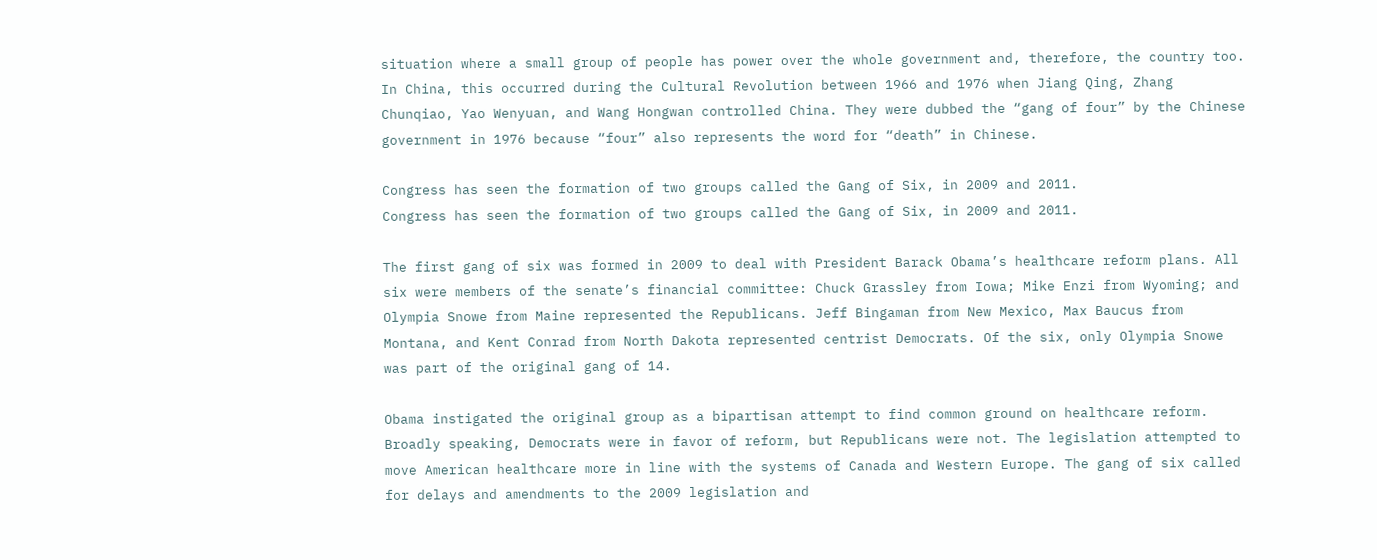situation where a small group of people has power over the whole government and, therefore, the country too. In China, this occurred during the Cultural Revolution between 1966 and 1976 when Jiang Qing, Zhang Chunqiao, Yao Wenyuan, and Wang Hongwan controlled China. They were dubbed the “gang of four” by the Chinese government in 1976 because “four” also represents the word for “death” in Chinese.

Congress has seen the formation of two groups called the Gang of Six, in 2009 and 2011.
Congress has seen the formation of two groups called the Gang of Six, in 2009 and 2011.

The first gang of six was formed in 2009 to deal with President Barack Obama’s healthcare reform plans. All six were members of the senate’s financial committee: Chuck Grassley from Iowa; Mike Enzi from Wyoming; and Olympia Snowe from Maine represented the Republicans. Jeff Bingaman from New Mexico, Max Baucus from Montana, and Kent Conrad from North Dakota represented centrist Democrats. Of the six, only Olympia Snowe was part of the original gang of 14.

Obama instigated the original group as a bipartisan attempt to find common ground on healthcare reform. Broadly speaking, Democrats were in favor of reform, but Republicans were not. The legislation attempted to move American healthcare more in line with the systems of Canada and Western Europe. The gang of six called for delays and amendments to the 2009 legislation and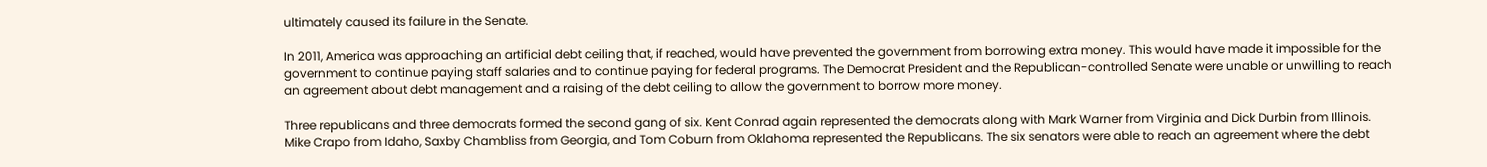ultimately caused its failure in the Senate.

In 2011, America was approaching an artificial debt ceiling that, if reached, would have prevented the government from borrowing extra money. This would have made it impossible for the government to continue paying staff salaries and to continue paying for federal programs. The Democrat President and the Republican-controlled Senate were unable or unwilling to reach an agreement about debt management and a raising of the debt ceiling to allow the government to borrow more money.

Three republicans and three democrats formed the second gang of six. Kent Conrad again represented the democrats along with Mark Warner from Virginia and Dick Durbin from Illinois. Mike Crapo from Idaho, Saxby Chambliss from Georgia, and Tom Coburn from Oklahoma represented the Republicans. The six senators were able to reach an agreement where the debt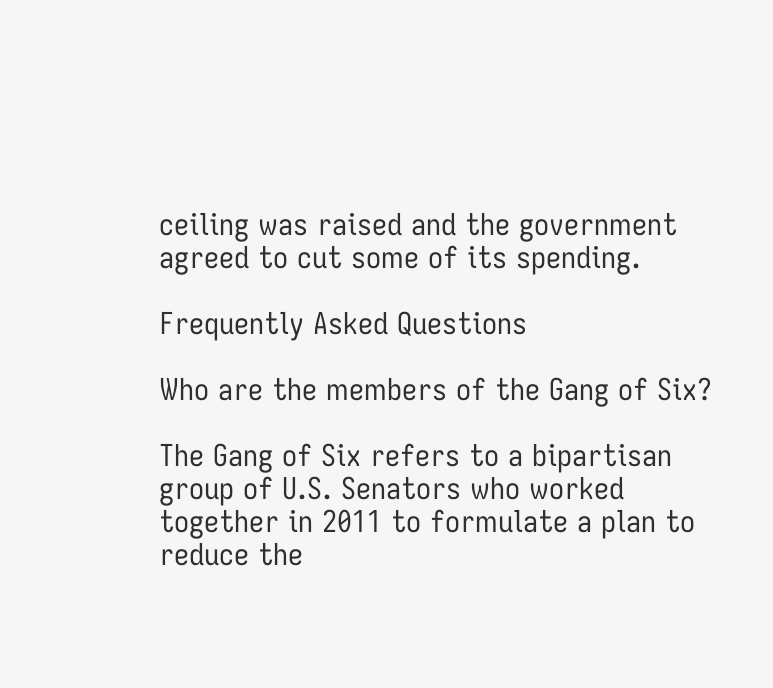ceiling was raised and the government agreed to cut some of its spending.

Frequently Asked Questions

Who are the members of the Gang of Six?

The Gang of Six refers to a bipartisan group of U.S. Senators who worked together in 2011 to formulate a plan to reduce the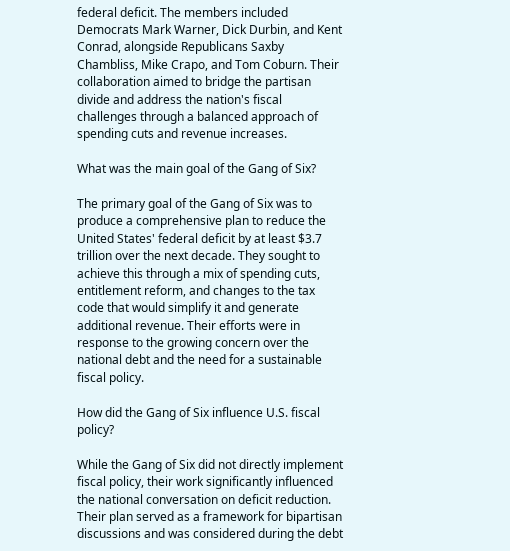federal deficit. The members included Democrats Mark Warner, Dick Durbin, and Kent Conrad, alongside Republicans Saxby Chambliss, Mike Crapo, and Tom Coburn. Their collaboration aimed to bridge the partisan divide and address the nation's fiscal challenges through a balanced approach of spending cuts and revenue increases.

What was the main goal of the Gang of Six?

The primary goal of the Gang of Six was to produce a comprehensive plan to reduce the United States' federal deficit by at least $3.7 trillion over the next decade. They sought to achieve this through a mix of spending cuts, entitlement reform, and changes to the tax code that would simplify it and generate additional revenue. Their efforts were in response to the growing concern over the national debt and the need for a sustainable fiscal policy.

How did the Gang of Six influence U.S. fiscal policy?

While the Gang of Six did not directly implement fiscal policy, their work significantly influenced the national conversation on deficit reduction. Their plan served as a framework for bipartisan discussions and was considered during the debt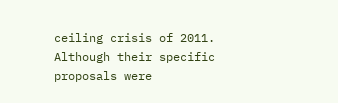ceiling crisis of 2011. Although their specific proposals were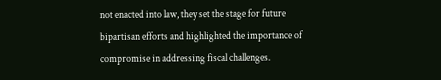not enacted into law, they set the stage for future bipartisan efforts and highlighted the importance of compromise in addressing fiscal challenges.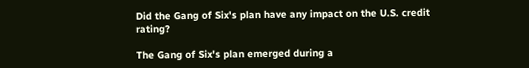Did the Gang of Six's plan have any impact on the U.S. credit rating?

The Gang of Six's plan emerged during a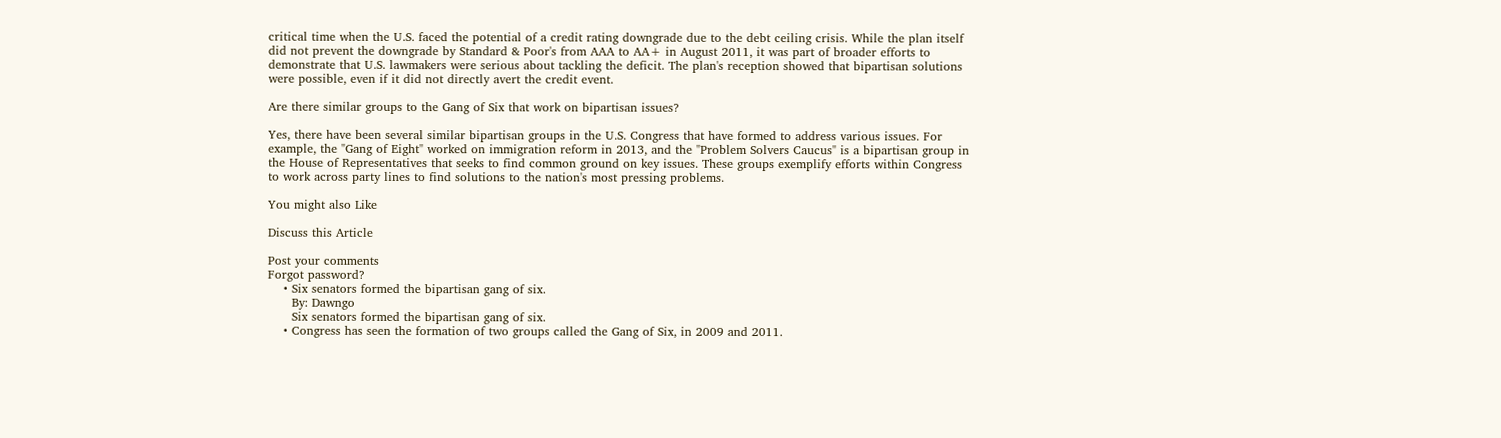critical time when the U.S. faced the potential of a credit rating downgrade due to the debt ceiling crisis. While the plan itself did not prevent the downgrade by Standard & Poor's from AAA to AA+ in August 2011, it was part of broader efforts to demonstrate that U.S. lawmakers were serious about tackling the deficit. The plan's reception showed that bipartisan solutions were possible, even if it did not directly avert the credit event.

Are there similar groups to the Gang of Six that work on bipartisan issues?

Yes, there have been several similar bipartisan groups in the U.S. Congress that have formed to address various issues. For example, the "Gang of Eight" worked on immigration reform in 2013, and the "Problem Solvers Caucus" is a bipartisan group in the House of Representatives that seeks to find common ground on key issues. These groups exemplify efforts within Congress to work across party lines to find solutions to the nation's most pressing problems.

You might also Like

Discuss this Article

Post your comments
Forgot password?
    • Six senators formed the bipartisan gang of six.
      By: Dawngo
      Six senators formed the bipartisan gang of six.
    • Congress has seen the formation of two groups called the Gang of Six, in 2009 and 2011.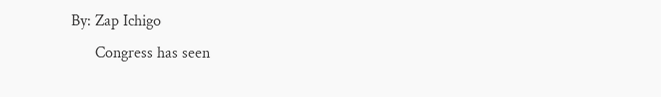By: Zap Ichigo
      Congress has seen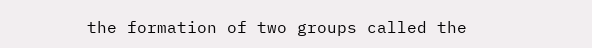the formation of two groups called the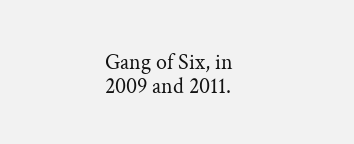Gang of Six, in 2009 and 2011.